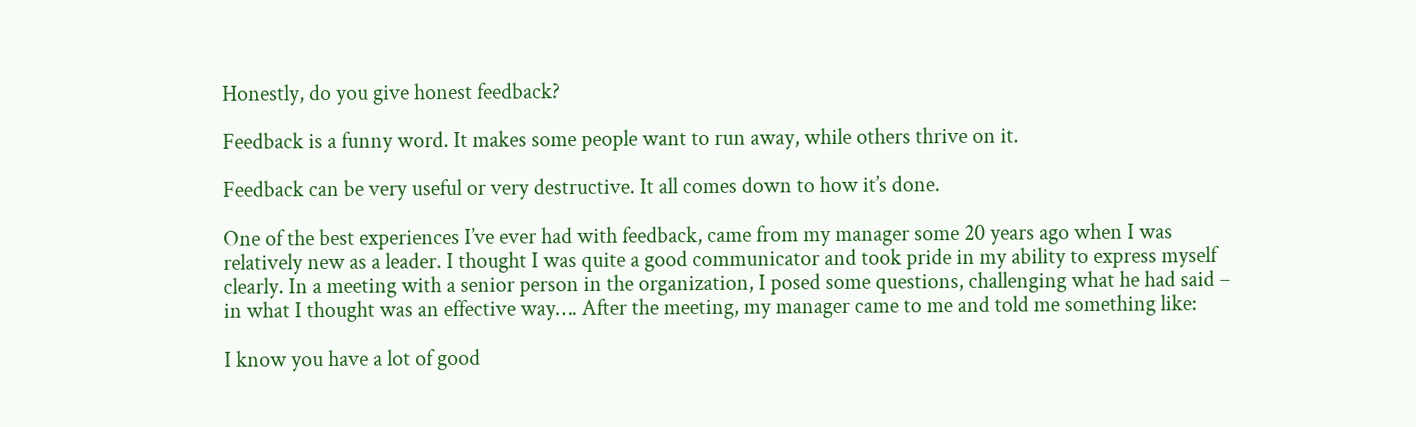Honestly, do you give honest feedback?

Feedback is a funny word. It makes some people want to run away, while others thrive on it.

Feedback can be very useful or very destructive. It all comes down to how it’s done.

One of the best experiences I’ve ever had with feedback, came from my manager some 20 years ago when I was relatively new as a leader. I thought I was quite a good communicator and took pride in my ability to express myself clearly. In a meeting with a senior person in the organization, I posed some questions, challenging what he had said – in what I thought was an effective way…. After the meeting, my manager came to me and told me something like:

I know you have a lot of good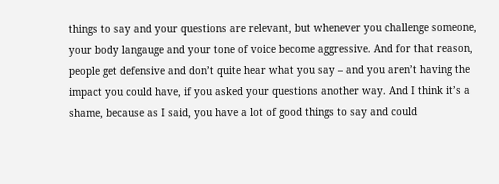things to say and your questions are relevant, but whenever you challenge someone, your body langauge and your tone of voice become aggressive. And for that reason, people get defensive and don’t quite hear what you say – and you aren’t having the impact you could have, if you asked your questions another way. And I think it’s a shame, because as I said, you have a lot of good things to say and could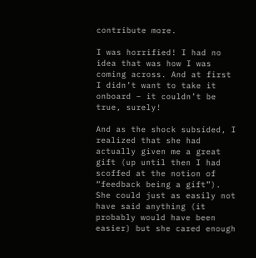contribute more.

I was horrified! I had no idea that was how I was coming across. And at first I didn’t want to take it onboard – it couldn’t be true, surely!

And as the shock subsided, I realized that she had actually given me a great gift (up until then I had scoffed at the notion of “feedback being a gift”). She could just as easily not have said anything (it probably would have been easier) but she cared enough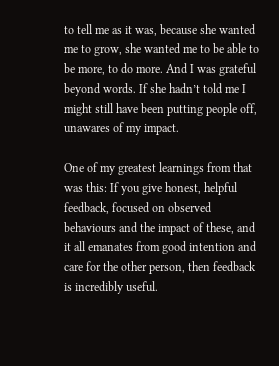to tell me as it was, because she wanted me to grow, she wanted me to be able to be more, to do more. And I was grateful beyond words. If she hadn’t told me I might still have been putting people off, unawares of my impact.

One of my greatest learnings from that was this: If you give honest, helpful feedback, focused on observed behaviours and the impact of these, and it all emanates from good intention and care for the other person, then feedback is incredibly useful.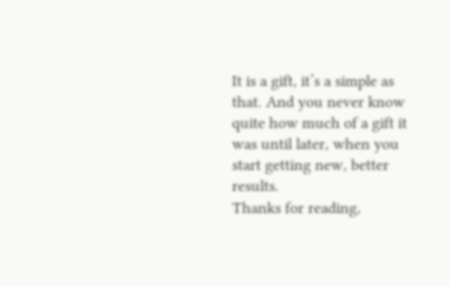It is a gift, it’s a simple as that. And you never know quite how much of a gift it was until later, when you start getting new, better results.
Thanks for reading,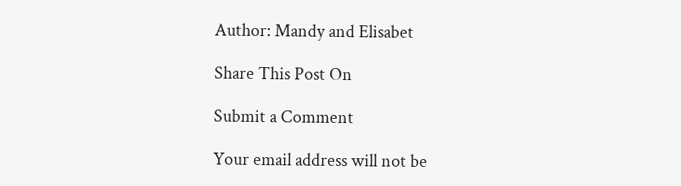Author: Mandy and Elisabet

Share This Post On

Submit a Comment

Your email address will not be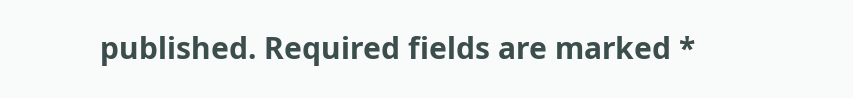published. Required fields are marked *